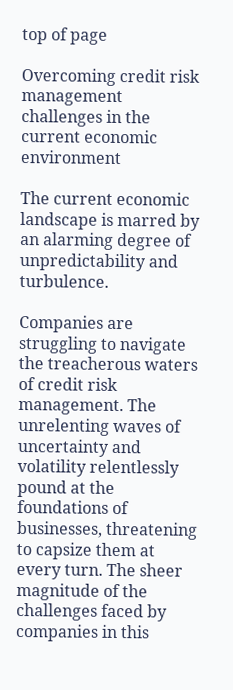top of page

Overcoming credit risk management challenges in the current economic environment

The current economic landscape is marred by an alarming degree of unpredictability and turbulence.

Companies are struggling to navigate the treacherous waters of credit risk management. The unrelenting waves of uncertainty and volatility relentlessly pound at the foundations of businesses, threatening to capsize them at every turn. The sheer magnitude of the challenges faced by companies in this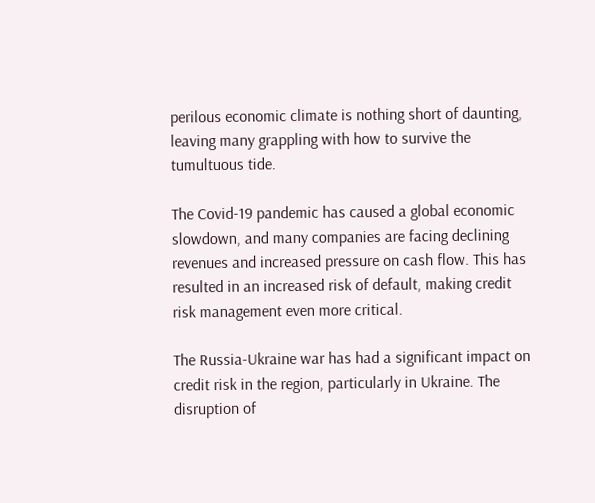perilous economic climate is nothing short of daunting, leaving many grappling with how to survive the tumultuous tide.

The Covid-19 pandemic has caused a global economic slowdown, and many companies are facing declining revenues and increased pressure on cash flow. This has resulted in an increased risk of default, making credit risk management even more critical.

The Russia-Ukraine war has had a significant impact on credit risk in the region, particularly in Ukraine. The disruption of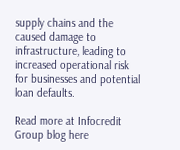supply chains and the caused damage to infrastructure, leading to increased operational risk for businesses and potential loan defaults.

Read more at Infocredit Group blog here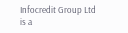Infocredit Group Ltd is a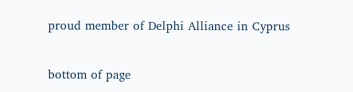proud member of Delphi Alliance in Cyprus


bottom of page